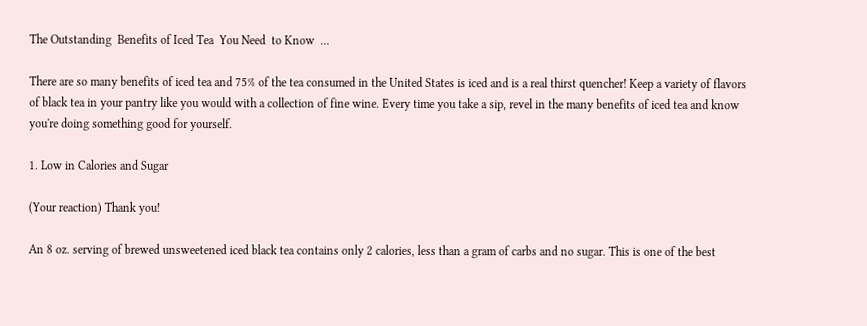The Outstanding  Benefits of Iced Tea  You Need  to Know  ...

There are so many benefits of iced tea and 75% of the tea consumed in the United States is iced and is a real thirst quencher! Keep a variety of flavors of black tea in your pantry like you would with a collection of fine wine. Every time you take a sip, revel in the many benefits of iced tea and know you're doing something good for yourself.

1. Low in Calories and Sugar

(Your reaction) Thank you!

An 8 oz. serving of brewed unsweetened iced black tea contains only 2 calories, less than a gram of carbs and no sugar. This is one of the best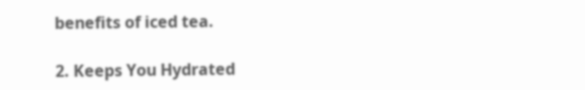benefits of iced tea.

2. Keeps You Hydrated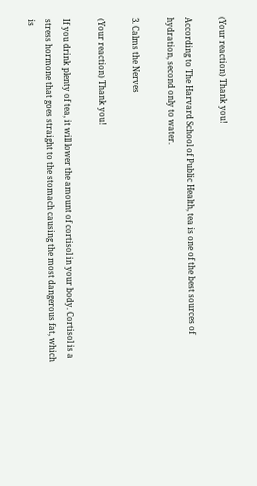(Your reaction) Thank you!

According to The Harvard School of Public Health, tea is one of the best sources of hydration, second only to water.

3. Calms the Nerves

(Your reaction) Thank you!

If you drink plenty of tea, it will lower the amount of cortisol in your body. Cortisol is a stress hormone that goes straight to the stomach causing the most dangerous fat, which is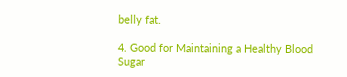belly fat.

4. Good for Maintaining a Healthy Blood Sugar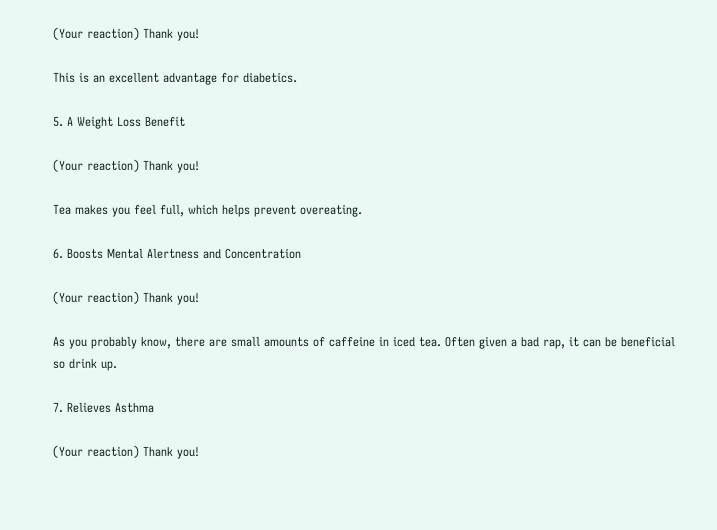(Your reaction) Thank you!

This is an excellent advantage for diabetics.

5. A Weight Loss Benefit

(Your reaction) Thank you!

Tea makes you feel full, which helps prevent overeating.

6. Boosts Mental Alertness and Concentration

(Your reaction) Thank you!

As you probably know, there are small amounts of caffeine in iced tea. Often given a bad rap, it can be beneficial so drink up.

7. Relieves Asthma

(Your reaction) Thank you!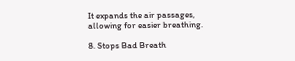It expands the air passages, allowing for easier breathing.

8. Stops Bad Breath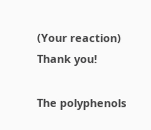(Your reaction) Thank you!

The polyphenols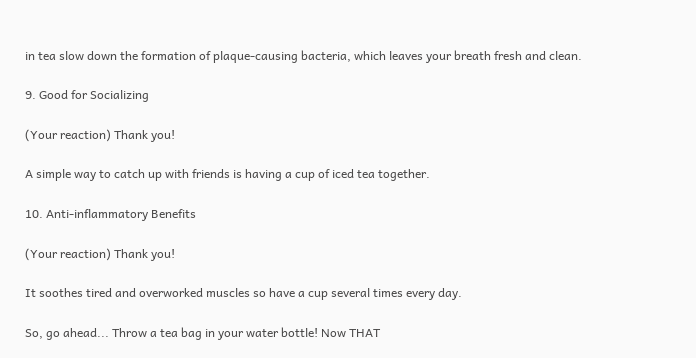in tea slow down the formation of plaque-causing bacteria, which leaves your breath fresh and clean.

9. Good for Socializing

(Your reaction) Thank you!

A simple way to catch up with friends is having a cup of iced tea together.

10. Anti-inflammatory Benefits

(Your reaction) Thank you!

It soothes tired and overworked muscles so have a cup several times every day.

So, go ahead... Throw a tea bag in your water bottle! Now THAT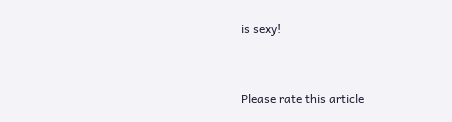is sexy!


Please rate this article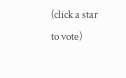(click a star to vote)